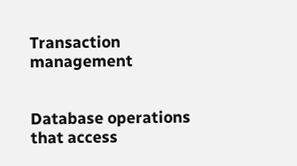Transaction management


Database operations that access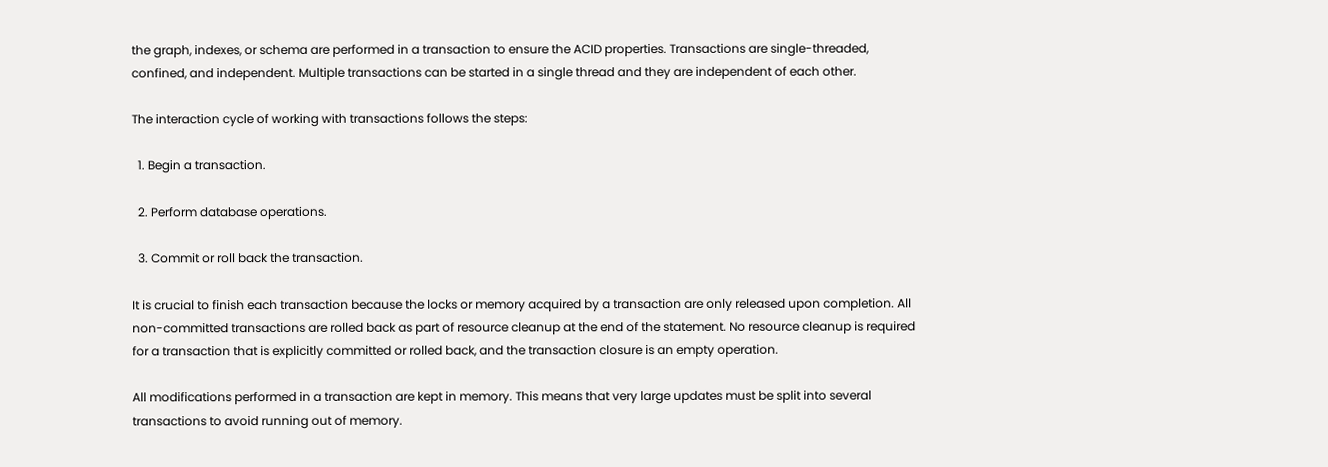the graph, indexes, or schema are performed in a transaction to ensure the ACID properties. Transactions are single-threaded, confined, and independent. Multiple transactions can be started in a single thread and they are independent of each other.

The interaction cycle of working with transactions follows the steps:

  1. Begin a transaction.

  2. Perform database operations.

  3. Commit or roll back the transaction.

It is crucial to finish each transaction because the locks or memory acquired by a transaction are only released upon completion. All non-committed transactions are rolled back as part of resource cleanup at the end of the statement. No resource cleanup is required for a transaction that is explicitly committed or rolled back, and the transaction closure is an empty operation.

All modifications performed in a transaction are kept in memory. This means that very large updates must be split into several transactions to avoid running out of memory.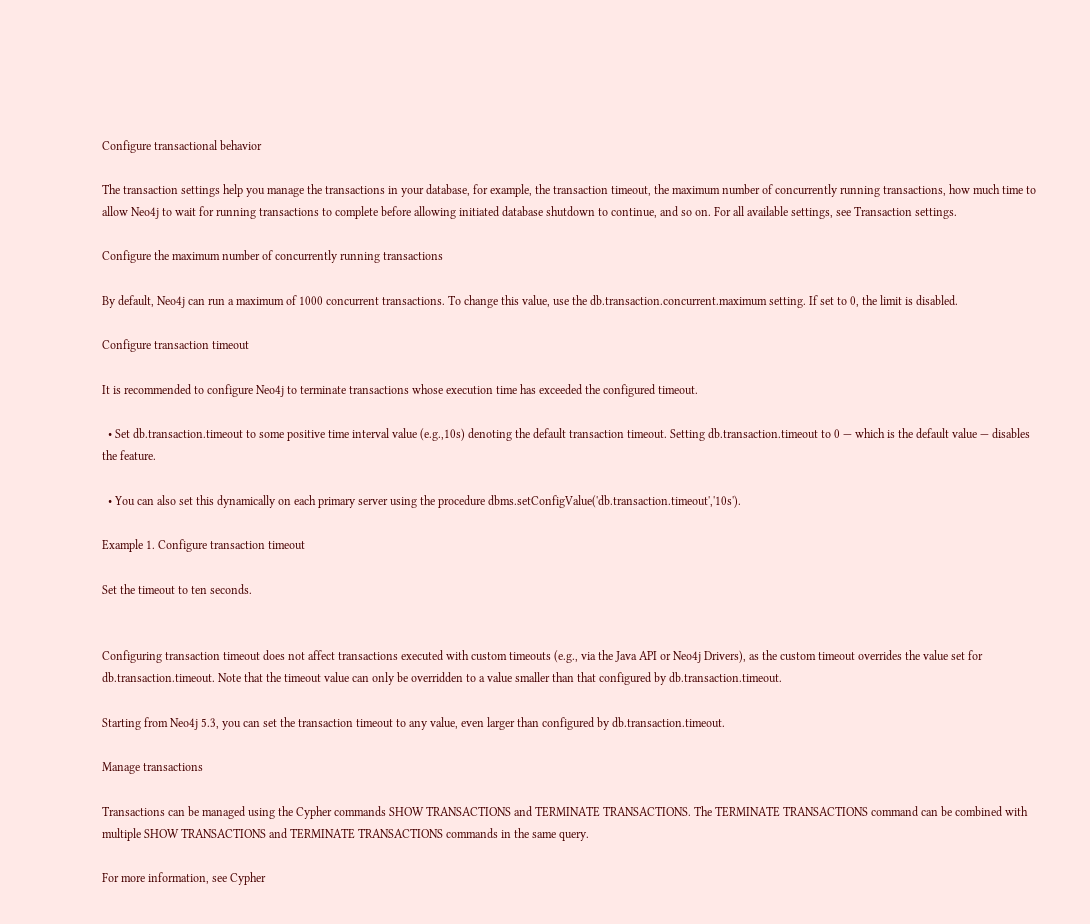Configure transactional behavior

The transaction settings help you manage the transactions in your database, for example, the transaction timeout, the maximum number of concurrently running transactions, how much time to allow Neo4j to wait for running transactions to complete before allowing initiated database shutdown to continue, and so on. For all available settings, see Transaction settings.

Configure the maximum number of concurrently running transactions

By default, Neo4j can run a maximum of 1000 concurrent transactions. To change this value, use the db.transaction.concurrent.maximum setting. If set to 0, the limit is disabled.

Configure transaction timeout

It is recommended to configure Neo4j to terminate transactions whose execution time has exceeded the configured timeout.

  • Set db.transaction.timeout to some positive time interval value (e.g.,10s) denoting the default transaction timeout. Setting db.transaction.timeout to 0 — which is the default value — disables the feature.

  • You can also set this dynamically on each primary server using the procedure dbms.setConfigValue('db.transaction.timeout','10s').

Example 1. Configure transaction timeout

Set the timeout to ten seconds.


Configuring transaction timeout does not affect transactions executed with custom timeouts (e.g., via the Java API or Neo4j Drivers), as the custom timeout overrides the value set for db.transaction.timeout. Note that the timeout value can only be overridden to a value smaller than that configured by db.transaction.timeout.

Starting from Neo4j 5.3, you can set the transaction timeout to any value, even larger than configured by db.transaction.timeout.

Manage transactions

Transactions can be managed using the Cypher commands SHOW TRANSACTIONS and TERMINATE TRANSACTIONS. The TERMINATE TRANSACTIONS command can be combined with multiple SHOW TRANSACTIONS and TERMINATE TRANSACTIONS commands in the same query.

For more information, see Cypher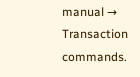manual → Transaction commands.